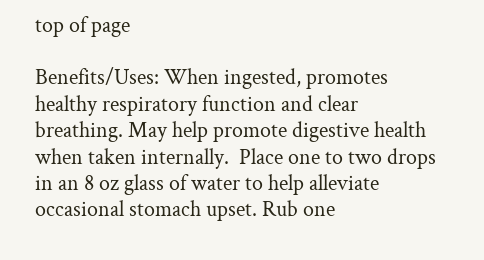top of page

Benefits/Uses: When ingested, promotes healthy respiratory function and clear breathing. May help promote digestive health when taken internally.  Place one to two drops in an 8 oz glass of water to help alleviate occasional stomach upset. Rub one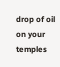drop of oil on your temples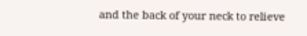and the back of your neck to relieve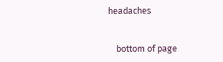headaches


    bottom of page